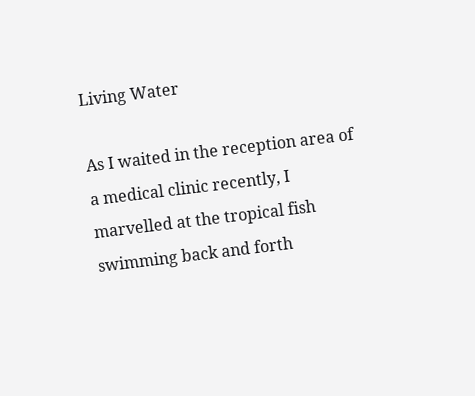Living Water

As I waited in the reception area of a medical clinic recently, I marvelled at the tropical fish swimming back and forth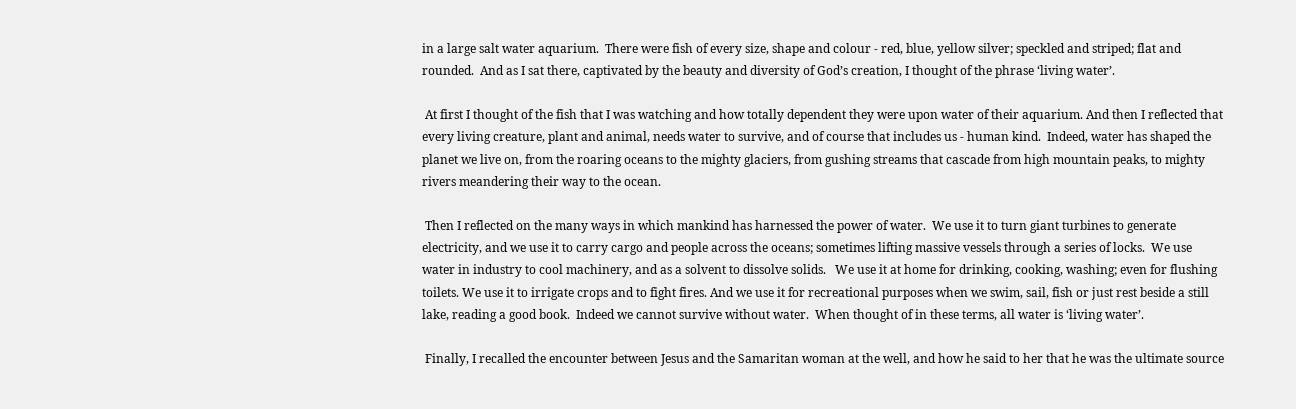in a large salt water aquarium.  There were fish of every size, shape and colour - red, blue, yellow silver; speckled and striped; flat and rounded.  And as I sat there, captivated by the beauty and diversity of God’s creation, I thought of the phrase ‘living water’.

 At first I thought of the fish that I was watching and how totally dependent they were upon water of their aquarium. And then I reflected that every living creature, plant and animal, needs water to survive, and of course that includes us - human kind.  Indeed, water has shaped the planet we live on, from the roaring oceans to the mighty glaciers, from gushing streams that cascade from high mountain peaks, to mighty rivers meandering their way to the ocean.

 Then I reflected on the many ways in which mankind has harnessed the power of water.  We use it to turn giant turbines to generate electricity, and we use it to carry cargo and people across the oceans; sometimes lifting massive vessels through a series of locks.  We use water in industry to cool machinery, and as a solvent to dissolve solids.   We use it at home for drinking, cooking, washing; even for flushing toilets. We use it to irrigate crops and to fight fires. And we use it for recreational purposes when we swim, sail, fish or just rest beside a still lake, reading a good book.  Indeed we cannot survive without water.  When thought of in these terms, all water is ‘living water’.

 Finally, I recalled the encounter between Jesus and the Samaritan woman at the well, and how he said to her that he was the ultimate source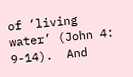of ‘living water’ (John 4: 9-14).  And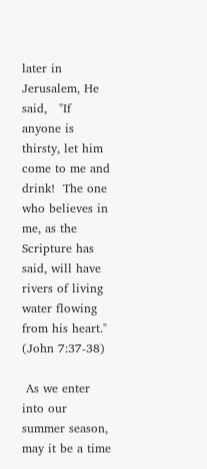later in Jerusalem, He said,   "If anyone is thirsty, let him come to me and drink!  The one who believes in me, as the Scripture has said, will have rivers of living water flowing from his heart."  (John 7:37-38)

 As we enter into our summer season, may it be a time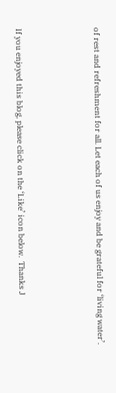of rest and refreshment for all. Let each of us enjoy and be grateful for ‘living water’.




If you enjoyed this blog, please click on the ‘Like’ icon below.  Thanks J